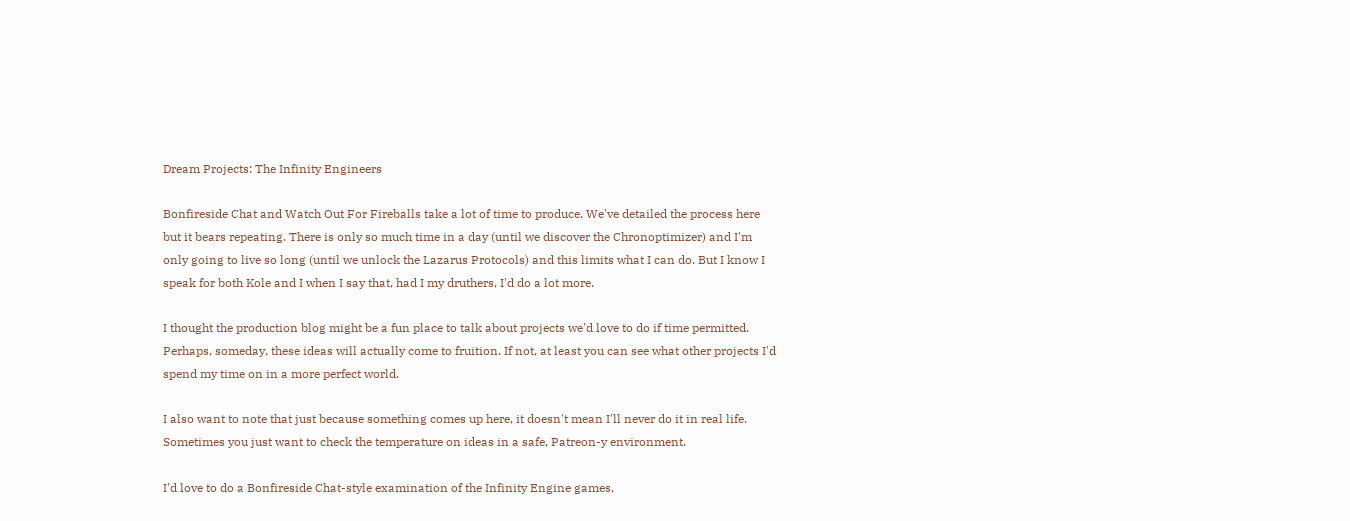Dream Projects: The Infinity Engineers

Bonfireside Chat and Watch Out For Fireballs take a lot of time to produce. We've detailed the process here but it bears repeating. There is only so much time in a day (until we discover the Chronoptimizer) and I'm only going to live so long (until we unlock the Lazarus Protocols) and this limits what I can do. But I know I speak for both Kole and I when I say that, had I my druthers, I'd do a lot more.

I thought the production blog might be a fun place to talk about projects we'd love to do if time permitted. Perhaps, someday, these ideas will actually come to fruition. If not, at least you can see what other projects I'd spend my time on in a more perfect world.

I also want to note that just because something comes up here, it doesn't mean I'll never do it in real life. Sometimes you just want to check the temperature on ideas in a safe, Patreon-y environment.

I'd love to do a Bonfireside Chat-style examination of the Infinity Engine games,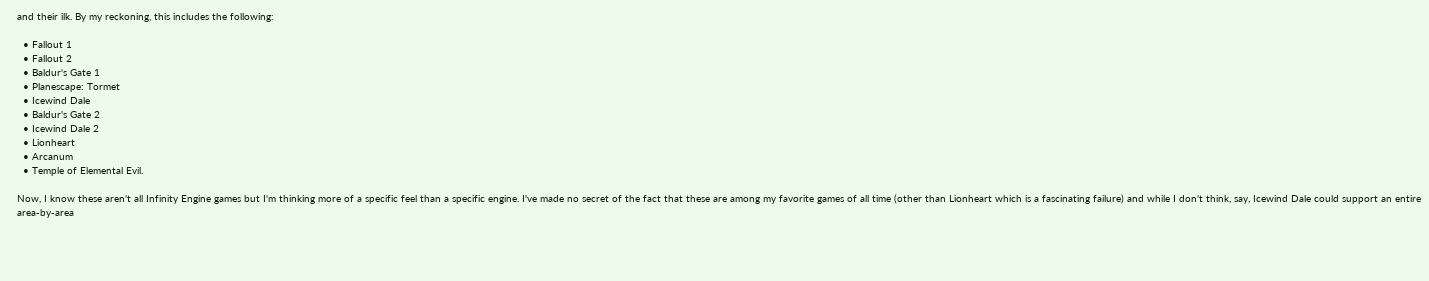and their ilk. By my reckoning, this includes the following:

  • Fallout 1
  • Fallout 2
  • Baldur's Gate 1
  • Planescape: Tormet
  • Icewind Dale
  • Baldur's Gate 2
  • Icewind Dale 2
  • Lionheart
  • Arcanum
  • Temple of Elemental Evil.

Now, I know these aren't all Infinity Engine games but I'm thinking more of a specific feel than a specific engine. I've made no secret of the fact that these are among my favorite games of all time (other than Lionheart which is a fascinating failure) and while I don't think, say, Icewind Dale could support an entire area-by-area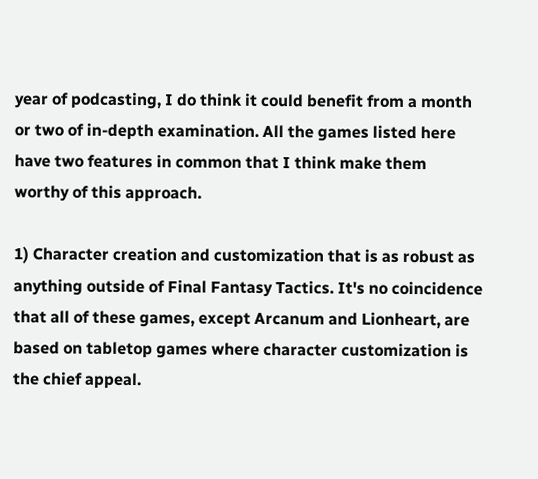year of podcasting, I do think it could benefit from a month or two of in-depth examination. All the games listed here have two features in common that I think make them worthy of this approach.

1) Character creation and customization that is as robust as anything outside of Final Fantasy Tactics. It's no coincidence that all of these games, except Arcanum and Lionheart, are based on tabletop games where character customization is the chief appeal.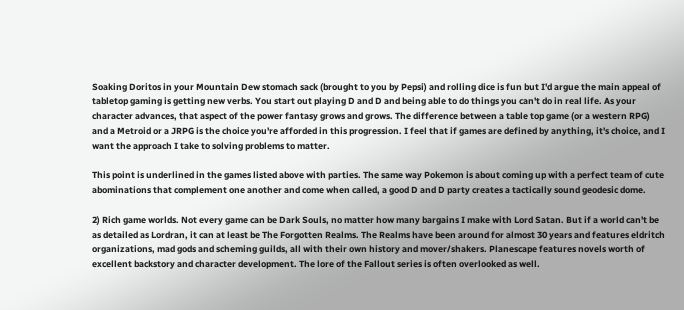Soaking Doritos in your Mountain Dew stomach sack (brought to you by Pepsi) and rolling dice is fun but I'd argue the main appeal of tabletop gaming is getting new verbs. You start out playing D and D and being able to do things you can't do in real life. As your character advances, that aspect of the power fantasy grows and grows. The difference between a table top game (or a western RPG) and a Metroid or a JRPG is the choice you're afforded in this progression. I feel that if games are defined by anything, it's choice, and I want the approach I take to solving problems to matter.

This point is underlined in the games listed above with parties. The same way Pokemon is about coming up with a perfect team of cute abominations that complement one another and come when called, a good D and D party creates a tactically sound geodesic dome.

2) Rich game worlds. Not every game can be Dark Souls, no matter how many bargains I make with Lord Satan. But if a world can't be as detailed as Lordran, it can at least be The Forgotten Realms. The Realms have been around for almost 30 years and features eldritch organizations, mad gods and scheming guilds, all with their own history and mover/shakers. Planescape features novels worth of excellent backstory and character development. The lore of the Fallout series is often overlooked as well.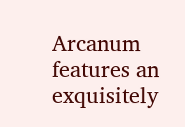Arcanum features an exquisitely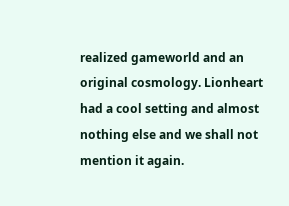realized gameworld and an original cosmology. Lionheart had a cool setting and almost nothing else and we shall not mention it again.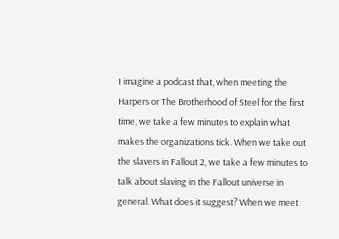I imagine a podcast that, when meeting the Harpers or The Brotherhood of Steel for the first time, we take a few minutes to explain what makes the organizations tick. When we take out the slavers in Fallout 2, we take a few minutes to talk about slaving in the Fallout universe in general. What does it suggest? When we meet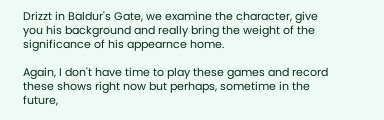Drizzt in Baldur's Gate, we examine the character, give you his background and really bring the weight of the significance of his appearnce home.

Again, I don't have time to play these games and record these shows right now but perhaps, sometime in the future,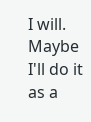I will. Maybe I'll do it as a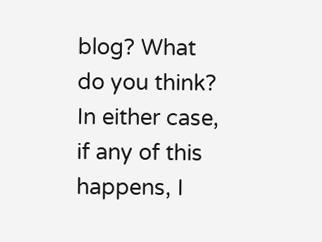blog? What do you think? In either case, if any of this happens, I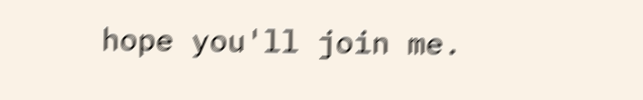hope you'll join me.